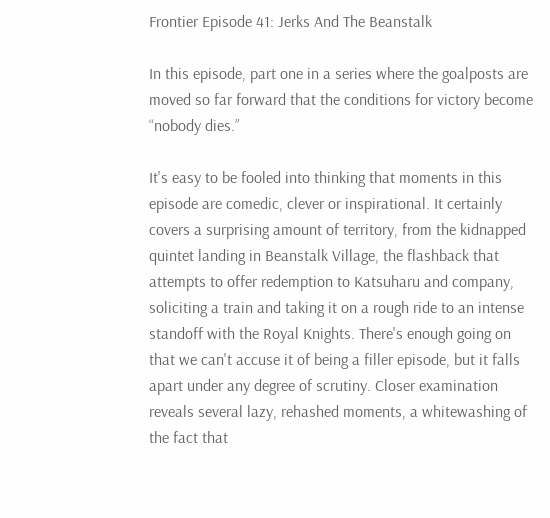Frontier Episode 41: Jerks And The Beanstalk

In this episode, part one in a series where the goalposts are moved so far forward that the conditions for victory become “nobody dies.”

It's easy to be fooled into thinking that moments in this episode are comedic, clever or inspirational. It certainly covers a surprising amount of territory, from the kidnapped quintet landing in Beanstalk Village, the flashback that attempts to offer redemption to Katsuharu and company, soliciting a train and taking it on a rough ride to an intense standoff with the Royal Knights. There's enough going on that we can't accuse it of being a filler episode, but it falls apart under any degree of scrutiny. Closer examination reveals several lazy, rehashed moments, a whitewashing of the fact that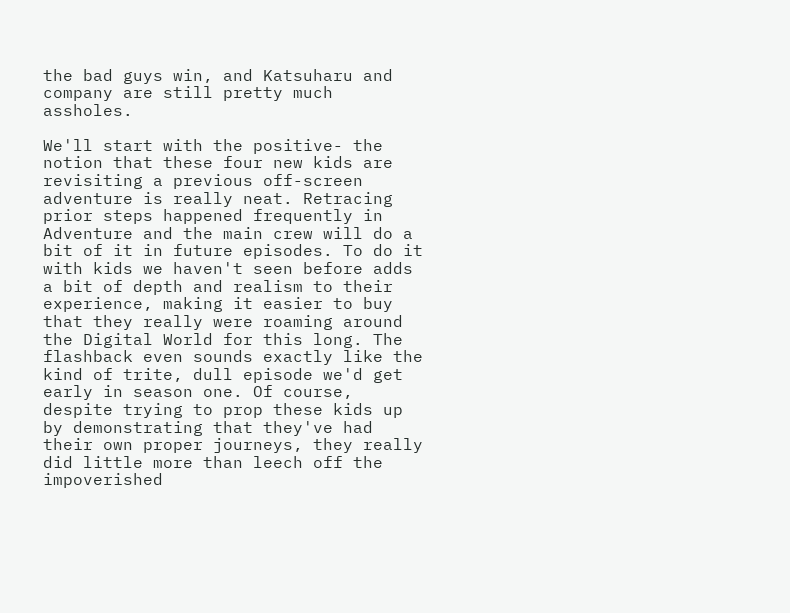the bad guys win, and Katsuharu and company are still pretty much assholes.

We'll start with the positive- the notion that these four new kids are revisiting a previous off-screen adventure is really neat. Retracing prior steps happened frequently in Adventure and the main crew will do a bit of it in future episodes. To do it with kids we haven't seen before adds a bit of depth and realism to their experience, making it easier to buy that they really were roaming around the Digital World for this long. The flashback even sounds exactly like the kind of trite, dull episode we'd get early in season one. Of course, despite trying to prop these kids up by demonstrating that they've had their own proper journeys, they really did little more than leech off the impoverished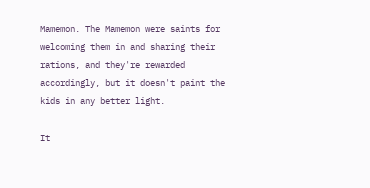Mamemon. The Mamemon were saints for welcoming them in and sharing their rations, and they're rewarded accordingly, but it doesn't paint the kids in any better light.

It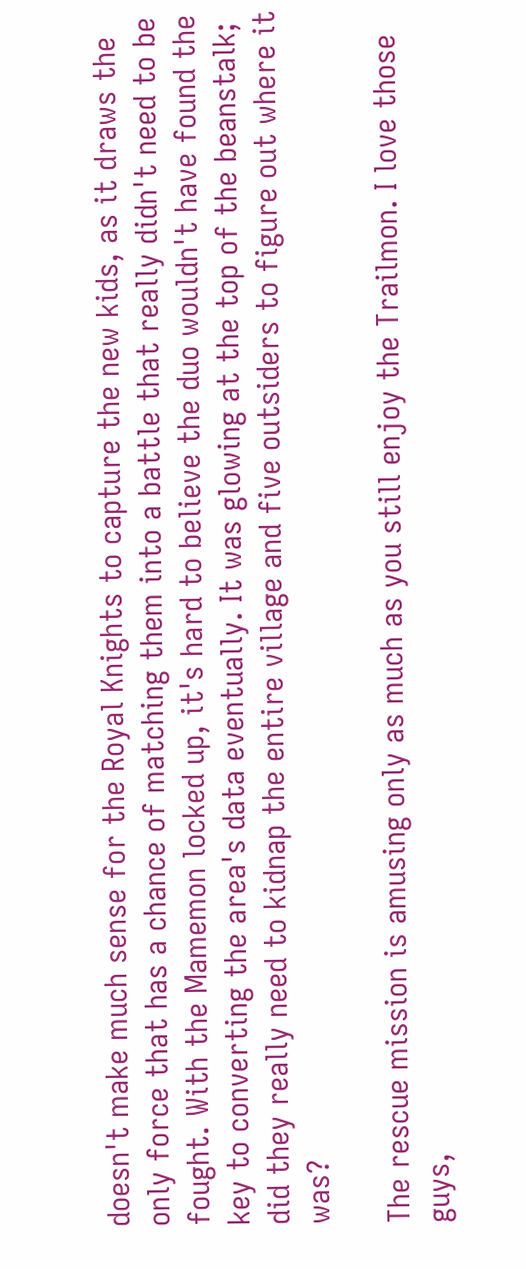doesn't make much sense for the Royal Knights to capture the new kids, as it draws the only force that has a chance of matching them into a battle that really didn't need to be fought. With the Mamemon locked up, it's hard to believe the duo wouldn't have found the key to converting the area's data eventually. It was glowing at the top of the beanstalk; did they really need to kidnap the entire village and five outsiders to figure out where it was?

The rescue mission is amusing only as much as you still enjoy the Trailmon. I love those guys,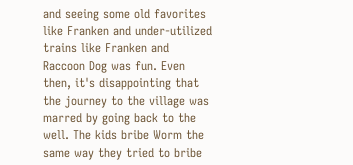and seeing some old favorites like Franken and under-utilized trains like Franken and Raccoon Dog was fun. Even then, it's disappointing that the journey to the village was marred by going back to the well. The kids bribe Worm the same way they tried to bribe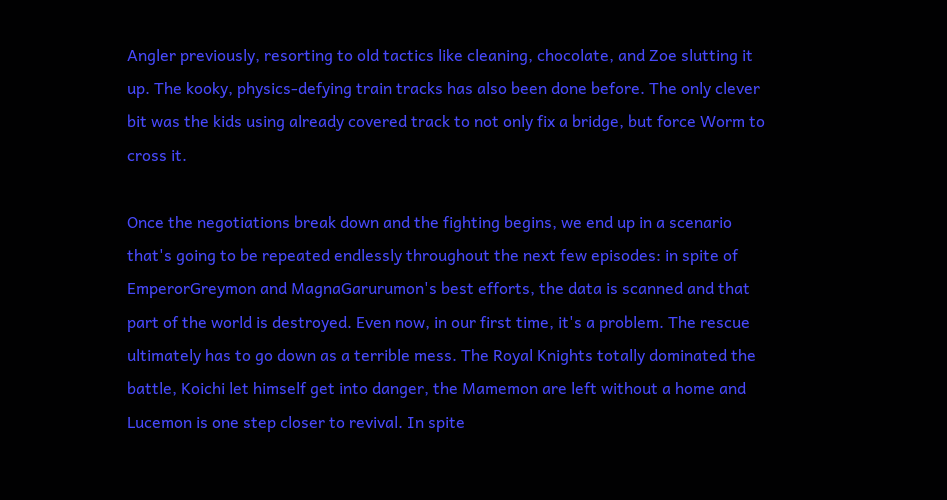Angler previously, resorting to old tactics like cleaning, chocolate, and Zoe slutting it up. The kooky, physics-defying train tracks has also been done before. The only clever bit was the kids using already covered track to not only fix a bridge, but force Worm to cross it.

Once the negotiations break down and the fighting begins, we end up in a scenario that's going to be repeated endlessly throughout the next few episodes: in spite of EmperorGreymon and MagnaGarurumon's best efforts, the data is scanned and that part of the world is destroyed. Even now, in our first time, it's a problem. The rescue ultimately has to go down as a terrible mess. The Royal Knights totally dominated the battle, Koichi let himself get into danger, the Mamemon are left without a home and Lucemon is one step closer to revival. In spite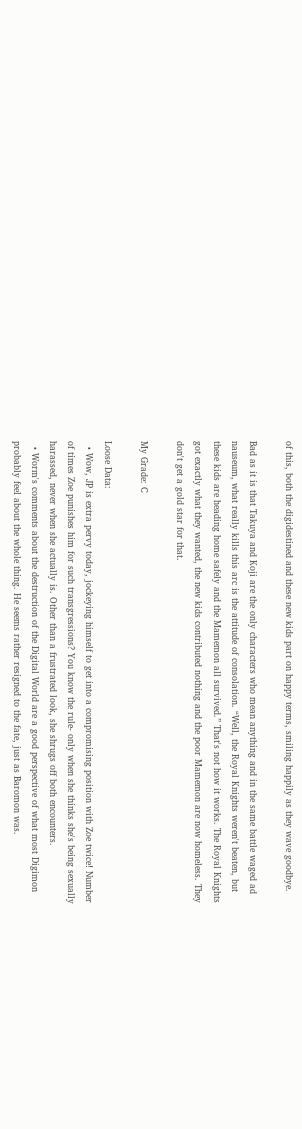of this, both the digidestined and these new kids part on happy terms, smiling happily as they wave goodbye.

Bad as it is that Takuya and Koji are the only characters who mean anything and in the same battle waged ad nauseum, what really kills this arc is the attitude of consolation. “Well, the Royal Knights weren't beaten, but these kids are heading home safely and the Mamemon all survived.” That's not how it works. The Royal Knights got exactly what they wanted, the new kids contributed nothing and the poor Mamemon are now homeless. They don't get a gold star for that.

My Grade: C

Loose Data:
  • Wow, JP is extra pervy today, jockeying himself to get into a compromising position with Zoe twice! Number of times Zoe punishes him for such transgressions? You know the rule- only when she thinks she's being sexually harassed, never when she actually is. Other than a frustrated look, she shrugs off both encounters.
  • Worm's comments about the destruction of the Digital World are a good perspective of what most Digimon probably feel about the whole thing. He seems rather resigned to the fate, just as Baromon was.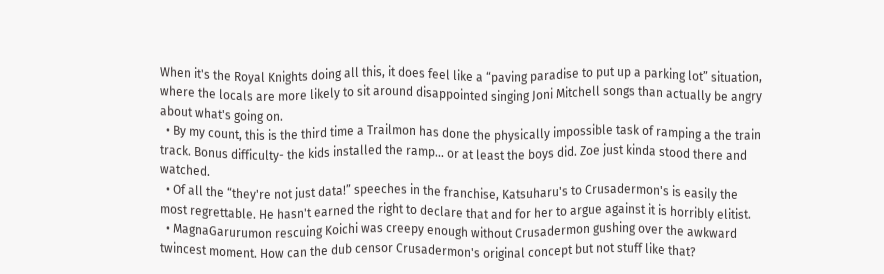When it's the Royal Knights doing all this, it does feel like a “paving paradise to put up a parking lot” situation, where the locals are more likely to sit around disappointed singing Joni Mitchell songs than actually be angry about what's going on.
  • By my count, this is the third time a Trailmon has done the physically impossible task of ramping a the train track. Bonus difficulty- the kids installed the ramp... or at least the boys did. Zoe just kinda stood there and watched.
  • Of all the “they're not just data!” speeches in the franchise, Katsuharu's to Crusadermon's is easily the most regrettable. He hasn't earned the right to declare that and for her to argue against it is horribly elitist.
  • MagnaGarurumon rescuing Koichi was creepy enough without Crusadermon gushing over the awkward twincest moment. How can the dub censor Crusadermon's original concept but not stuff like that?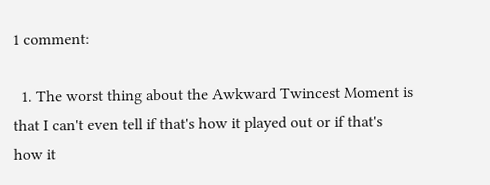1 comment:

  1. The worst thing about the Awkward Twincest Moment is that I can't even tell if that's how it played out or if that's how it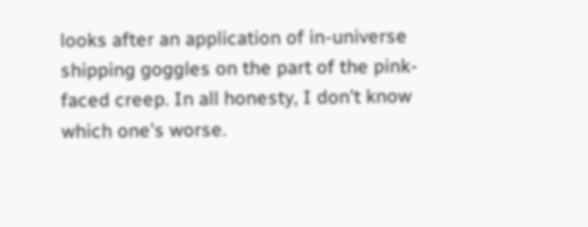looks after an application of in-universe shipping goggles on the part of the pink-faced creep. In all honesty, I don't know which one's worse.